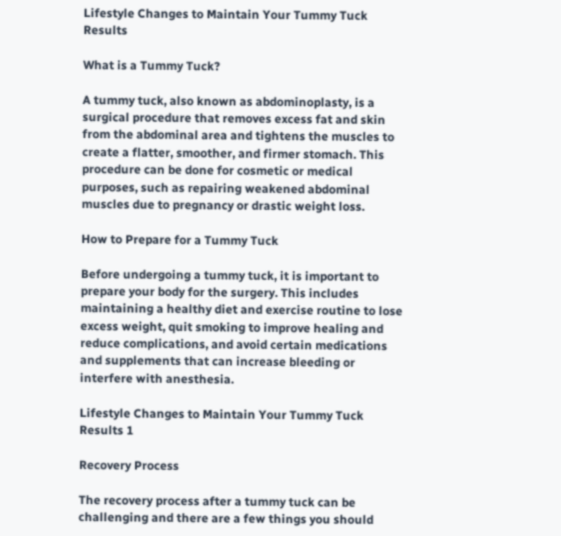Lifestyle Changes to Maintain Your Tummy Tuck Results

What is a Tummy Tuck?

A tummy tuck, also known as abdominoplasty, is a surgical procedure that removes excess fat and skin from the abdominal area and tightens the muscles to create a flatter, smoother, and firmer stomach. This procedure can be done for cosmetic or medical purposes, such as repairing weakened abdominal muscles due to pregnancy or drastic weight loss.

How to Prepare for a Tummy Tuck

Before undergoing a tummy tuck, it is important to prepare your body for the surgery. This includes maintaining a healthy diet and exercise routine to lose excess weight, quit smoking to improve healing and reduce complications, and avoid certain medications and supplements that can increase bleeding or interfere with anesthesia.

Lifestyle Changes to Maintain Your Tummy Tuck Results 1

Recovery Process

The recovery process after a tummy tuck can be challenging and there are a few things you should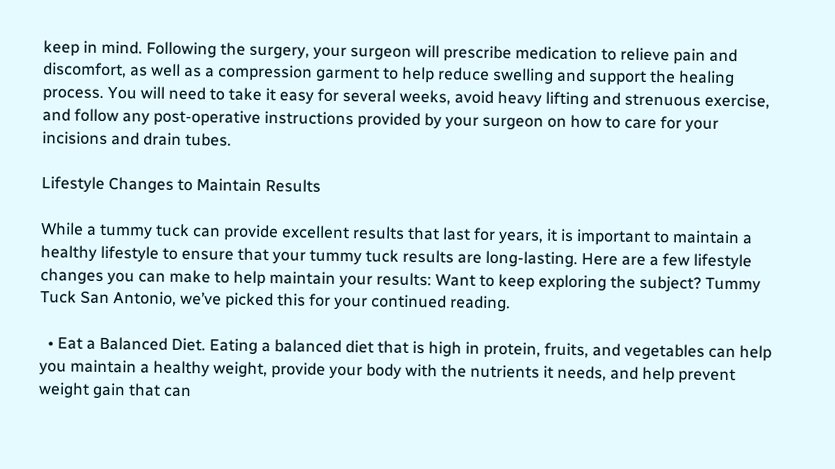keep in mind. Following the surgery, your surgeon will prescribe medication to relieve pain and discomfort, as well as a compression garment to help reduce swelling and support the healing process. You will need to take it easy for several weeks, avoid heavy lifting and strenuous exercise, and follow any post-operative instructions provided by your surgeon on how to care for your incisions and drain tubes.

Lifestyle Changes to Maintain Results

While a tummy tuck can provide excellent results that last for years, it is important to maintain a healthy lifestyle to ensure that your tummy tuck results are long-lasting. Here are a few lifestyle changes you can make to help maintain your results: Want to keep exploring the subject? Tummy Tuck San Antonio, we’ve picked this for your continued reading.

  • Eat a Balanced Diet. Eating a balanced diet that is high in protein, fruits, and vegetables can help you maintain a healthy weight, provide your body with the nutrients it needs, and help prevent weight gain that can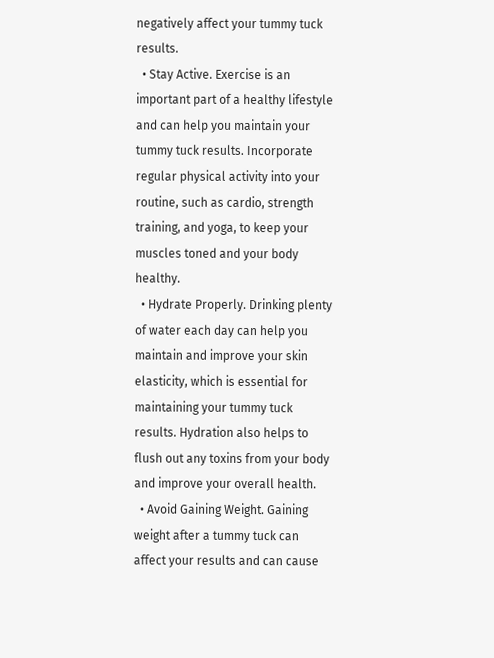negatively affect your tummy tuck results.
  • Stay Active. Exercise is an important part of a healthy lifestyle and can help you maintain your tummy tuck results. Incorporate regular physical activity into your routine, such as cardio, strength training, and yoga, to keep your muscles toned and your body healthy.
  • Hydrate Properly. Drinking plenty of water each day can help you maintain and improve your skin elasticity, which is essential for maintaining your tummy tuck results. Hydration also helps to flush out any toxins from your body and improve your overall health.
  • Avoid Gaining Weight. Gaining weight after a tummy tuck can affect your results and can cause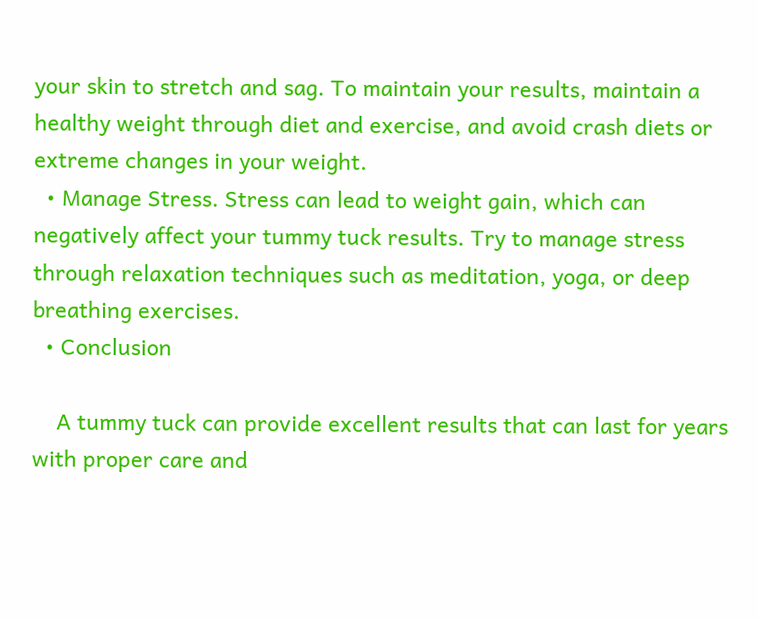your skin to stretch and sag. To maintain your results, maintain a healthy weight through diet and exercise, and avoid crash diets or extreme changes in your weight.
  • Manage Stress. Stress can lead to weight gain, which can negatively affect your tummy tuck results. Try to manage stress through relaxation techniques such as meditation, yoga, or deep breathing exercises.
  • Conclusion

    A tummy tuck can provide excellent results that can last for years with proper care and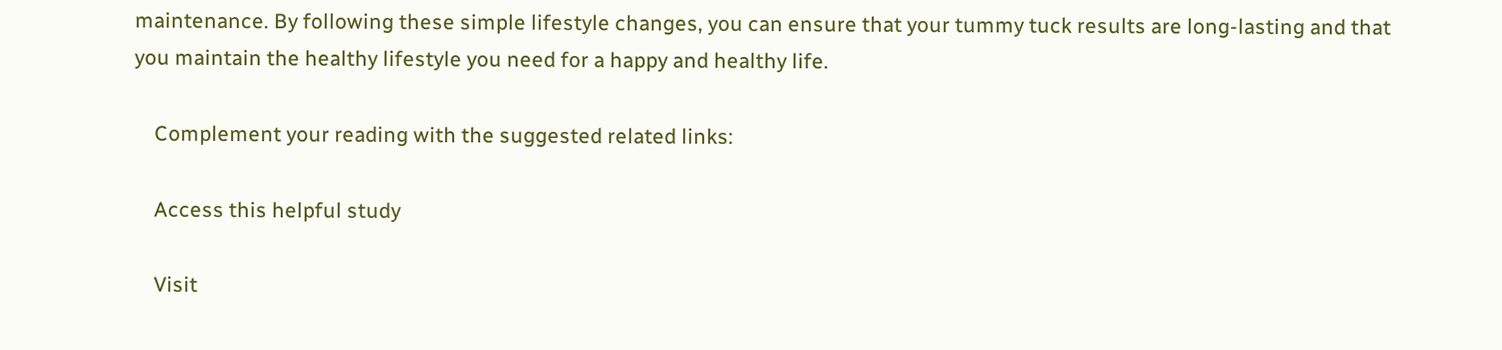maintenance. By following these simple lifestyle changes, you can ensure that your tummy tuck results are long-lasting and that you maintain the healthy lifestyle you need for a happy and healthy life.

    Complement your reading with the suggested related links:

    Access this helpful study

    Visit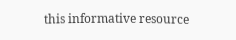this informative resource